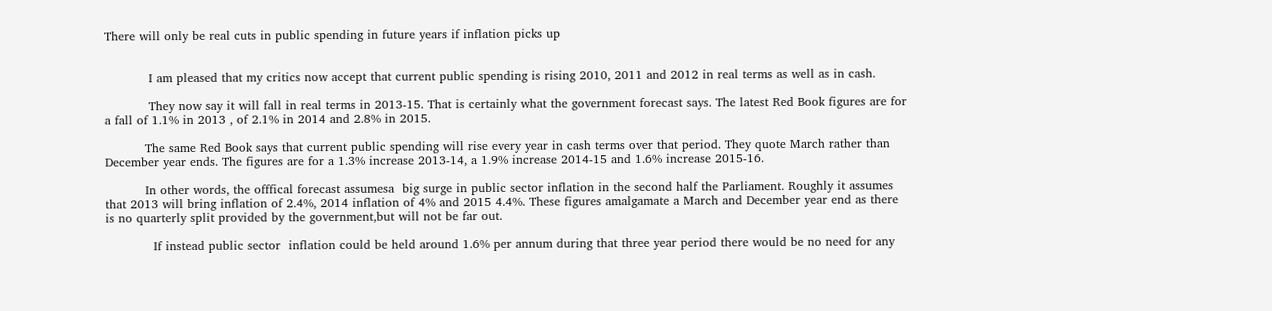There will only be real cuts in public spending in future years if inflation picks up


           I am pleased that my critics now accept that current public spending is rising 2010, 2011 and 2012 in real terms as well as in cash.

           They now say it will fall in real terms in 2013-15. That is certainly what the government forecast says. The latest Red Book figures are for  a fall of 1.1% in 2013 , of 2.1% in 2014 and 2.8% in 2015.

          The same Red Book says that current public spending will rise every year in cash terms over that period. They quote March rather than December year ends. The figures are for a 1.3% increase 2013-14, a 1.9% increase 2014-15 and 1.6% increase 2015-16.

          In other words, the offfical forecast assumesa  big surge in public sector inflation in the second half the Parliament. Roughly it assumes that 2013 will bring inflation of 2.4%, 2014 inflation of 4% and 2015 4.4%. These figures amalgamate a March and December year end as there is no quarterly split provided by the government,but will not be far out.

            If instead public sector  inflation could be held around 1.6% per annum during that three year period there would be no need for any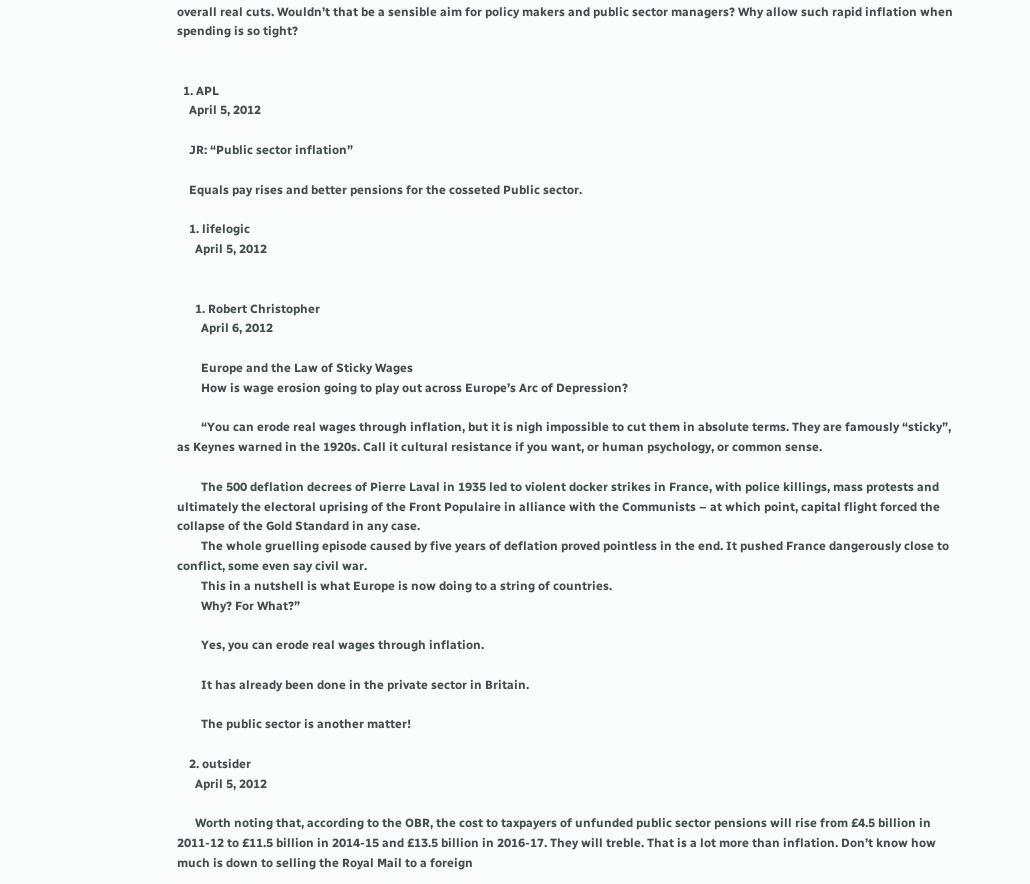overall real cuts. Wouldn’t that be a sensible aim for policy makers and public sector managers? Why allow such rapid inflation when spending is so tight?


  1. APL
    April 5, 2012

    JR: “Public sector inflation”

    Equals pay rises and better pensions for the cosseted Public sector.

    1. lifelogic
      April 5, 2012


      1. Robert Christopher
        April 6, 2012

        Europe and the Law of Sticky Wages
        How is wage erosion going to play out across Europe’s Arc of Depression?

        “You can erode real wages through inflation, but it is nigh impossible to cut them in absolute terms. They are famously “sticky”, as Keynes warned in the 1920s. Call it cultural resistance if you want, or human psychology, or common sense.

        The 500 deflation decrees of Pierre Laval in 1935 led to violent docker strikes in France, with police killings, mass protests and ultimately the electoral uprising of the Front Populaire in alliance with the Communists – at which point, capital flight forced the collapse of the Gold Standard in any case.
        The whole gruelling episode caused by five years of deflation proved pointless in the end. It pushed France dangerously close to conflict, some even say civil war.
        This in a nutshell is what Europe is now doing to a string of countries.
        Why? For What?”

        Yes, you can erode real wages through inflation.

        It has already been done in the private sector in Britain.

        The public sector is another matter!

    2. outsider
      April 5, 2012

      Worth noting that, according to the OBR, the cost to taxpayers of unfunded public sector pensions will rise from £4.5 billion in 2011-12 to £11.5 billion in 2014-15 and £13.5 billion in 2016-17. They will treble. That is a lot more than inflation. Don’t know how much is down to selling the Royal Mail to a foreign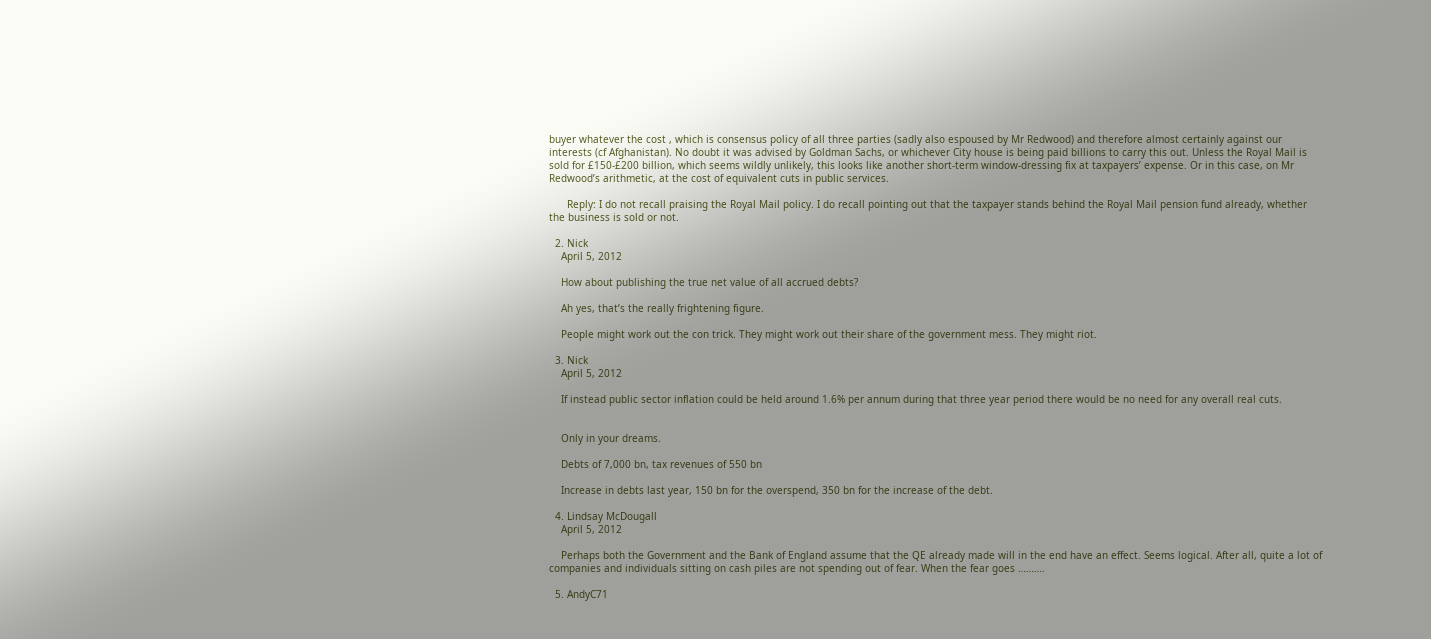buyer whatever the cost , which is consensus policy of all three parties (sadly also espoused by Mr Redwood) and therefore almost certainly against our interests (cf Afghanistan). No doubt it was advised by Goldman Sachs, or whichever City house is being paid billions to carry this out. Unless the Royal Mail is sold for £150-£200 billion, which seems wildly unlikely, this looks like another short-term window-dressing fix at taxpayers’ expense. Or in this case, on Mr Redwood’s arithmetic, at the cost of equivalent cuts in public services.

      Reply: I do not recall praising the Royal Mail policy. I do recall pointing out that the taxpayer stands behind the Royal Mail pension fund already, whether the business is sold or not.

  2. Nick
    April 5, 2012

    How about publishing the true net value of all accrued debts?

    Ah yes, that’s the really frightening figure.

    People might work out the con trick. They might work out their share of the government mess. They might riot.

  3. Nick
    April 5, 2012

    If instead public sector inflation could be held around 1.6% per annum during that three year period there would be no need for any overall real cuts.


    Only in your dreams.

    Debts of 7,000 bn, tax revenues of 550 bn

    Increase in debts last year, 150 bn for the overspend, 350 bn for the increase of the debt.

  4. Lindsay McDougall
    April 5, 2012

    Perhaps both the Government and the Bank of England assume that the QE already made will in the end have an effect. Seems logical. After all, quite a lot of companies and individuals sitting on cash piles are not spending out of fear. When the fear goes ……….

  5. AndyC71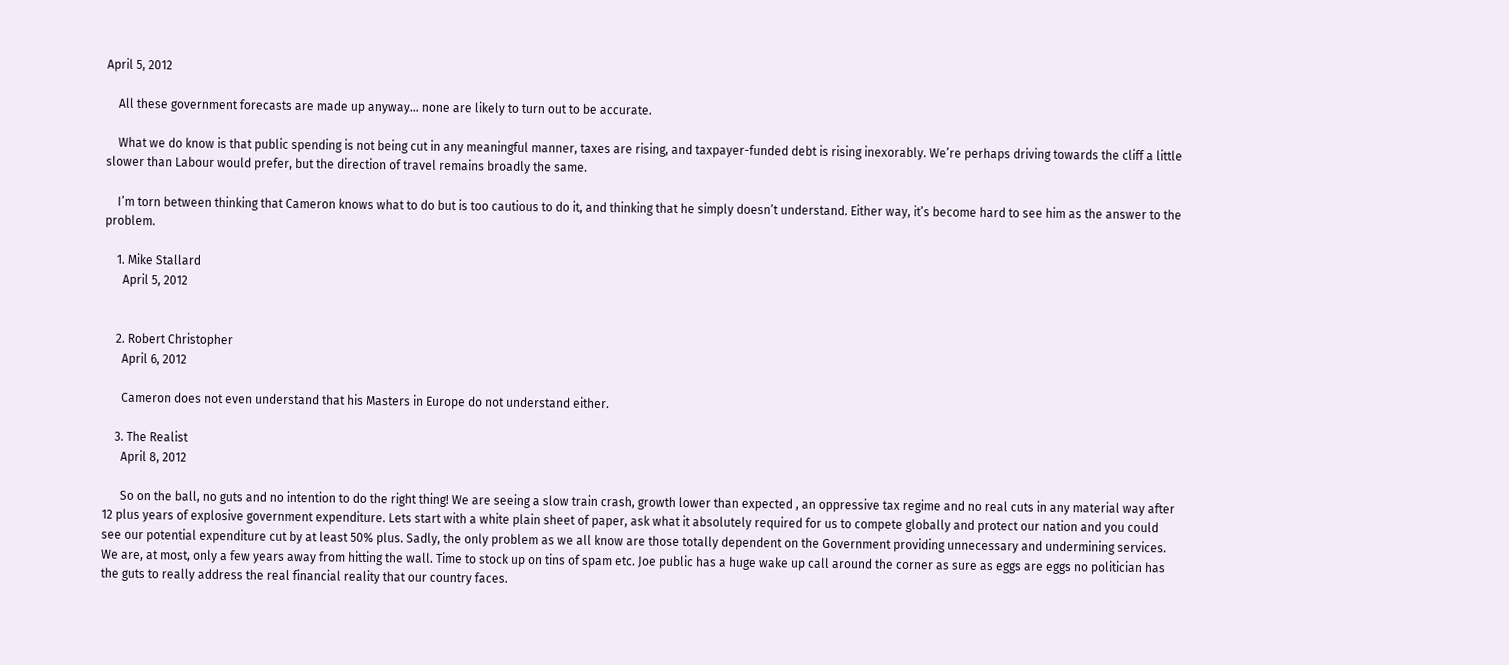April 5, 2012

    All these government forecasts are made up anyway… none are likely to turn out to be accurate.

    What we do know is that public spending is not being cut in any meaningful manner, taxes are rising, and taxpayer-funded debt is rising inexorably. We’re perhaps driving towards the cliff a little slower than Labour would prefer, but the direction of travel remains broadly the same.

    I’m torn between thinking that Cameron knows what to do but is too cautious to do it, and thinking that he simply doesn’t understand. Either way, it’s become hard to see him as the answer to the problem.

    1. Mike Stallard
      April 5, 2012


    2. Robert Christopher
      April 6, 2012

      Cameron does not even understand that his Masters in Europe do not understand either.

    3. The Realist
      April 8, 2012

      So on the ball, no guts and no intention to do the right thing! We are seeing a slow train crash, growth lower than expected , an oppressive tax regime and no real cuts in any material way after 12 plus years of explosive government expenditure. Lets start with a white plain sheet of paper, ask what it absolutely required for us to compete globally and protect our nation and you could see our potential expenditure cut by at least 50% plus. Sadly, the only problem as we all know are those totally dependent on the Government providing unnecessary and undermining services. We are, at most, only a few years away from hitting the wall. Time to stock up on tins of spam etc. Joe public has a huge wake up call around the corner as sure as eggs are eggs no politician has the guts to really address the real financial reality that our country faces.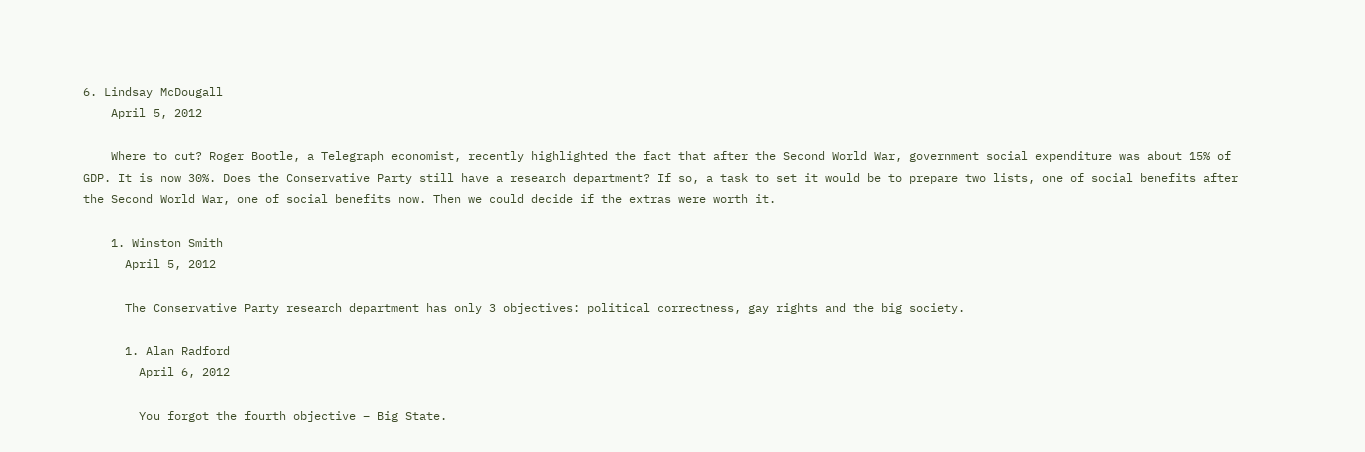6. Lindsay McDougall
    April 5, 2012

    Where to cut? Roger Bootle, a Telegraph economist, recently highlighted the fact that after the Second World War, government social expenditure was about 15% of GDP. It is now 30%. Does the Conservative Party still have a research department? If so, a task to set it would be to prepare two lists, one of social benefits after the Second World War, one of social benefits now. Then we could decide if the extras were worth it.

    1. Winston Smith
      April 5, 2012

      The Conservative Party research department has only 3 objectives: political correctness, gay rights and the big society.

      1. Alan Radford
        April 6, 2012

        You forgot the fourth objective – Big State.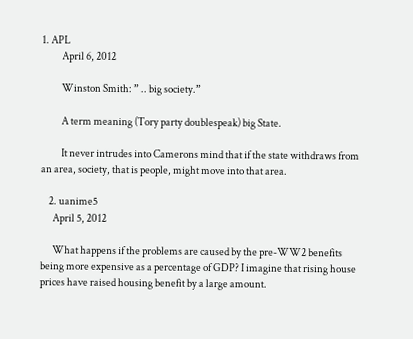1. APL
          April 6, 2012

          Winston Smith: ” .. big society.”

          A term meaning (Tory party doublespeak) big State.

          It never intrudes into Camerons mind that if the state withdraws from an area, society, that is people, might move into that area.

    2. uanime5
      April 5, 2012

      What happens if the problems are caused by the pre-WW2 benefits being more expensive as a percentage of GDP? I imagine that rising house prices have raised housing benefit by a large amount.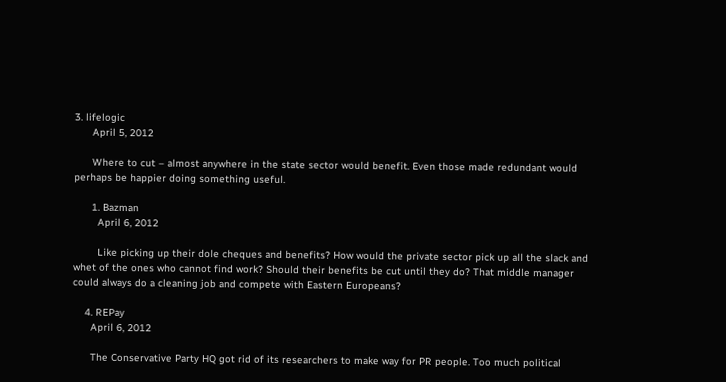3. lifelogic
      April 5, 2012

      Where to cut – almost anywhere in the state sector would benefit. Even those made redundant would perhaps be happier doing something useful.

      1. Bazman
        April 6, 2012

        Like picking up their dole cheques and benefits? How would the private sector pick up all the slack and whet of the ones who cannot find work? Should their benefits be cut until they do? That middle manager could always do a cleaning job and compete with Eastern Europeans?

    4. REPay
      April 6, 2012

      The Conservative Party HQ got rid of its researchers to make way for PR people. Too much political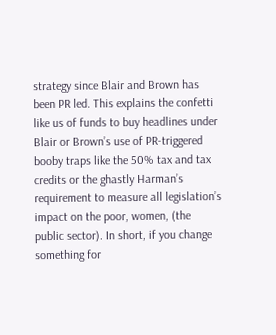strategy since Blair and Brown has been PR led. This explains the confetti like us of funds to buy headlines under Blair or Brown’s use of PR-triggered booby traps like the 50% tax and tax credits or the ghastly Harman’s requirement to measure all legislation’s impact on the poor, women, (the public sector). In short, if you change something for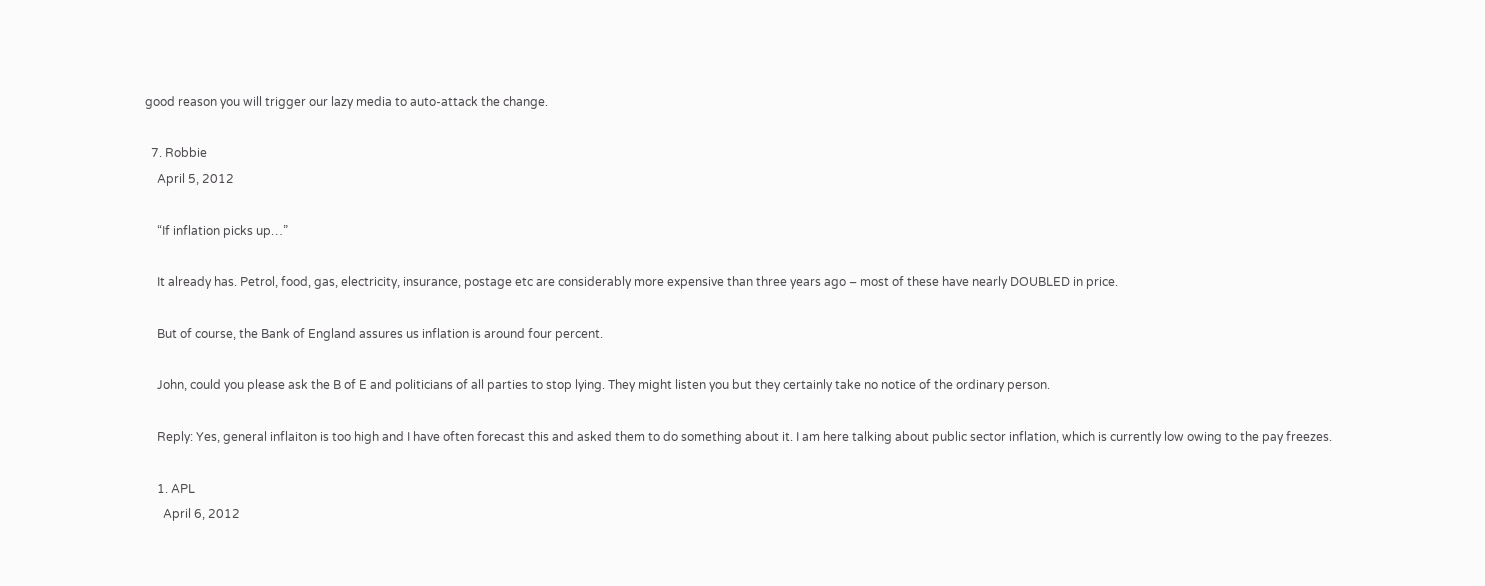good reason you will trigger our lazy media to auto-attack the change.

  7. Robbie
    April 5, 2012

    “If inflation picks up…”

    It already has. Petrol, food, gas, electricity, insurance, postage etc are considerably more expensive than three years ago – most of these have nearly DOUBLED in price.

    But of course, the Bank of England assures us inflation is around four percent.

    John, could you please ask the B of E and politicians of all parties to stop lying. They might listen you but they certainly take no notice of the ordinary person.

    Reply: Yes, general inflaiton is too high and I have often forecast this and asked them to do something about it. I am here talking about public sector inflation, which is currently low owing to the pay freezes.

    1. APL
      April 6, 2012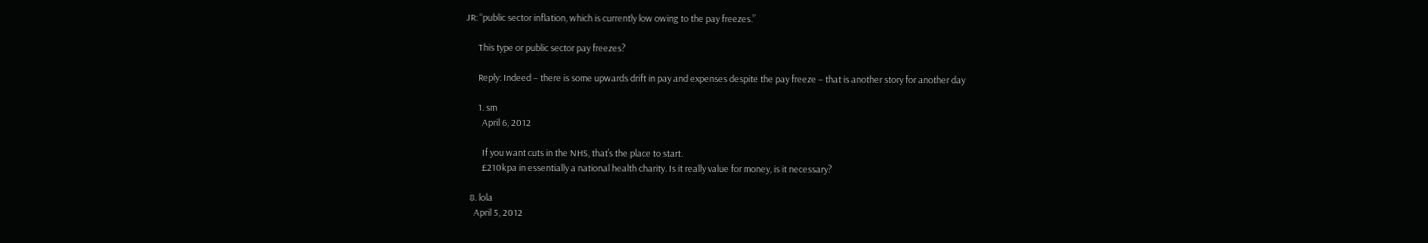JR: “public sector inflation, which is currently low owing to the pay freezes.”

      This type or public sector pay freezes?

      Reply: Indeed – there is some upwards drift in pay and expenses despite the pay freeze – that is another story for another day

      1. sm
        April 6, 2012

        If you want cuts in the NHS, that’s the place to start.
        £210kpa in essentially a national health charity. Is it really value for money, is it necessary?

  8. lola
    April 5, 2012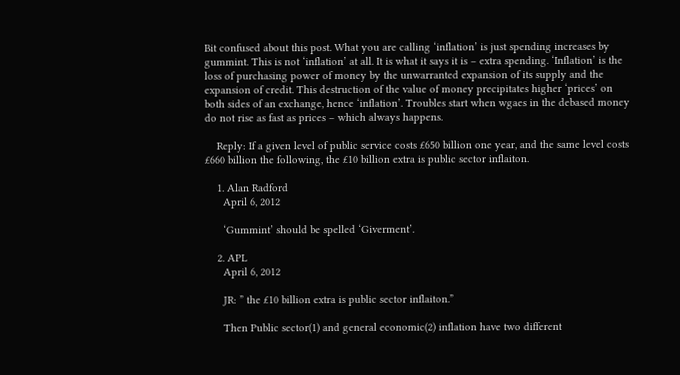Bit confused about this post. What you are calling ‘inflation’ is just spending increases by gummint. This is not ‘inflation’ at all. It is what it says it is – extra spending. ‘Inflation’ is the loss of purchasing power of money by the unwarranted expansion of its supply and the expansion of credit. This destruction of the value of money precipitates higher ‘prices’ on both sides of an exchange, hence ‘inflation’. Troubles start when wgaes in the debased money do not rise as fast as prices – which always happens.

    Reply: If a given level of public service costs £650 billion one year, and the same level costs £660 billion the following, the £10 billion extra is public sector inflaiton.

    1. Alan Radford
      April 6, 2012

      ‘Gummint’ should be spelled ‘Giverment’.

    2. APL
      April 6, 2012

      JR: ” the £10 billion extra is public sector inflaiton.”

      Then Public sector(1) and general economic(2) inflation have two different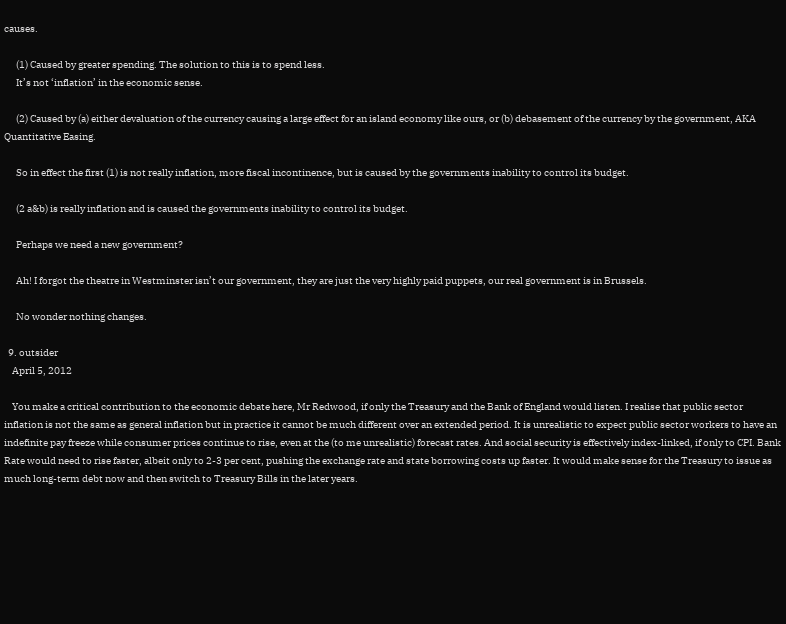causes.

      (1) Caused by greater spending. The solution to this is to spend less.
      It’s not ‘inflation’ in the economic sense.

      (2) Caused by (a) either devaluation of the currency causing a large effect for an island economy like ours, or (b) debasement of the currency by the government, AKA Quantitative Easing.

      So in effect the first (1) is not really inflation, more fiscal incontinence, but is caused by the governments inability to control its budget.

      (2 a&b) is really inflation and is caused the governments inability to control its budget.

      Perhaps we need a new government?

      Ah! I forgot the theatre in Westminster isn’t our government, they are just the very highly paid puppets, our real government is in Brussels.

      No wonder nothing changes.

  9. outsider
    April 5, 2012

    You make a critical contribution to the economic debate here, Mr Redwood, if only the Treasury and the Bank of England would listen. I realise that public sector inflation is not the same as general inflation but in practice it cannot be much different over an extended period. It is unrealistic to expect public sector workers to have an indefinite pay freeze while consumer prices continue to rise, even at the (to me unrealistic) forecast rates. And social security is effectively index-linked, if only to CPI. Bank Rate would need to rise faster, albeit only to 2-3 per cent, pushing the exchange rate and state borrowing costs up faster. It would make sense for the Treasury to issue as much long-term debt now and then switch to Treasury Bills in the later years.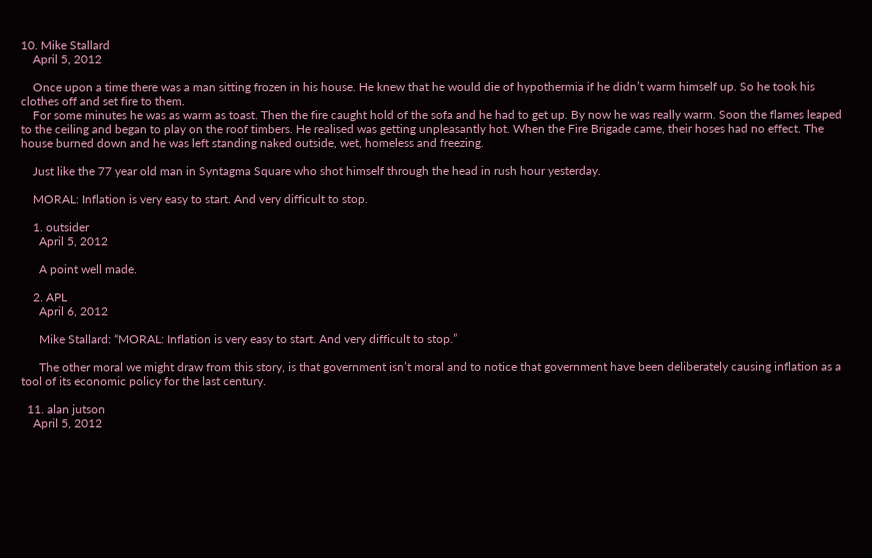10. Mike Stallard
    April 5, 2012

    Once upon a time there was a man sitting frozen in his house. He knew that he would die of hypothermia if he didn’t warm himself up. So he took his clothes off and set fire to them.
    For some minutes he was as warm as toast. Then the fire caught hold of the sofa and he had to get up. By now he was really warm. Soon the flames leaped to the ceiling and began to play on the roof timbers. He realised was getting unpleasantly hot. When the Fire Brigade came, their hoses had no effect. The house burned down and he was left standing naked outside, wet, homeless and freezing.

    Just like the 77 year old man in Syntagma Square who shot himself through the head in rush hour yesterday.

    MORAL: Inflation is very easy to start. And very difficult to stop.

    1. outsider
      April 5, 2012

      A point well made.

    2. APL
      April 6, 2012

      Mike Stallard: “MORAL: Inflation is very easy to start. And very difficult to stop.”

      The other moral we might draw from this story, is that government isn’t moral and to notice that government have been deliberately causing inflation as a tool of its economic policy for the last century.

  11. alan jutson
    April 5, 2012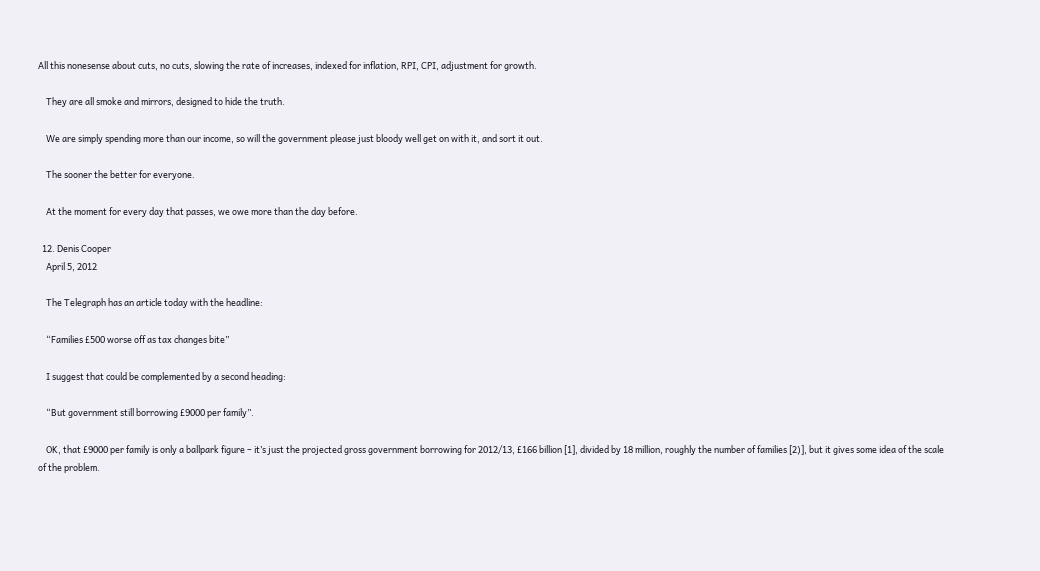All this nonesense about cuts, no cuts, slowing the rate of increases, indexed for inflation, RPI, CPI, adjustment for growth.

    They are all smoke and mirrors, designed to hide the truth.

    We are simply spending more than our income, so will the government please just bloody well get on with it, and sort it out.

    The sooner the better for everyone.

    At the moment for every day that passes, we owe more than the day before.

  12. Denis Cooper
    April 5, 2012

    The Telegraph has an article today with the headline:

    “Families £500 worse off as tax changes bite”

    I suggest that could be complemented by a second heading:

    “But government still borrowing £9000 per family”.

    OK, that £9000 per family is only a ballpark figure – it’s just the projected gross government borrowing for 2012/13, £166 billion [1], divided by 18 million, roughly the number of families [2)], but it gives some idea of the scale of the problem.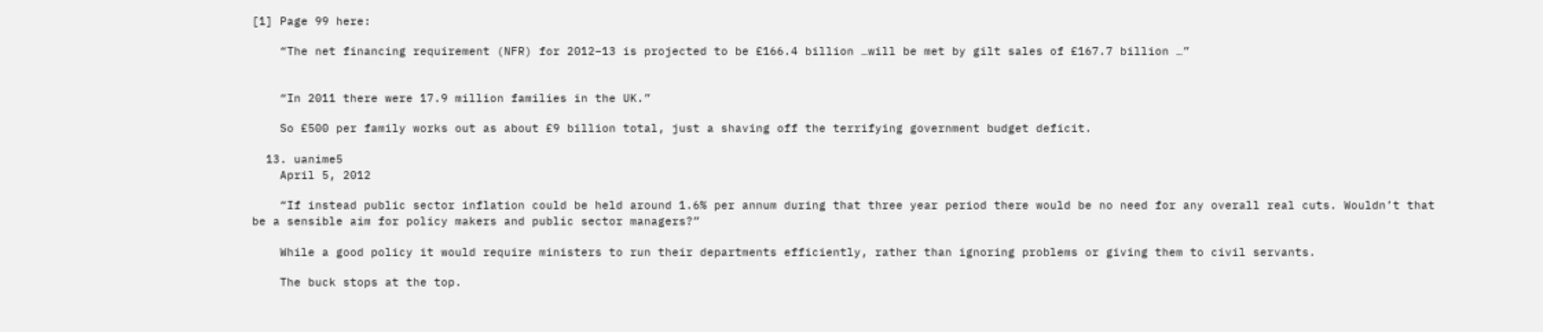[1] Page 99 here:

    “The net financing requirement (NFR) for 2012–13 is projected to be £166.4 billion …will be met by gilt sales of £167.7 billion …”


    “In 2011 there were 17.9 million families in the UK.”

    So £500 per family works out as about £9 billion total, just a shaving off the terrifying government budget deficit.

  13. uanime5
    April 5, 2012

    “If instead public sector inflation could be held around 1.6% per annum during that three year period there would be no need for any overall real cuts. Wouldn’t that be a sensible aim for policy makers and public sector managers?”

    While a good policy it would require ministers to run their departments efficiently, rather than ignoring problems or giving them to civil servants.

    The buck stops at the top.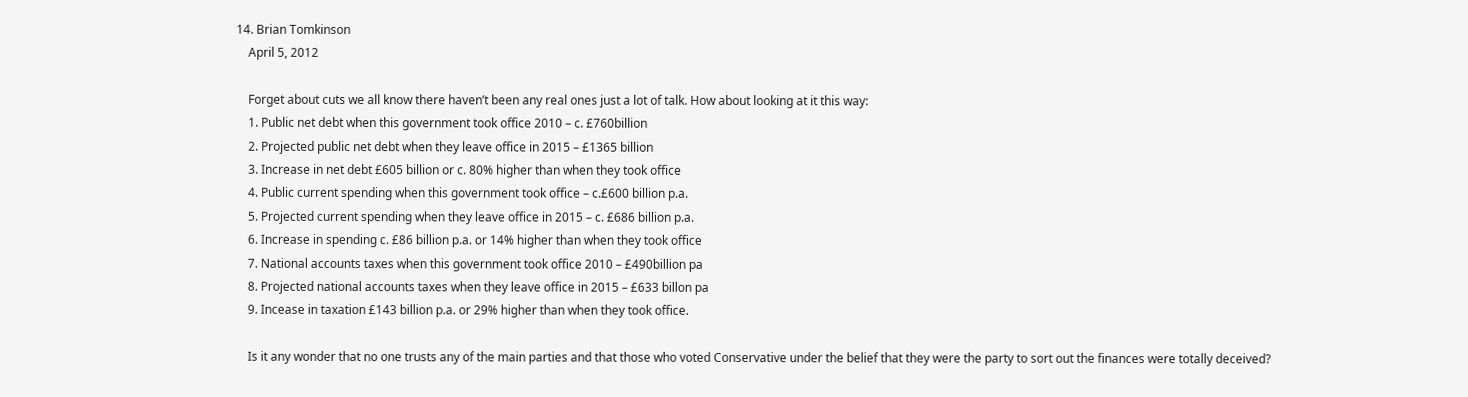14. Brian Tomkinson
    April 5, 2012

    Forget about cuts we all know there haven’t been any real ones just a lot of talk. How about looking at it this way:
    1. Public net debt when this government took office 2010 – c. £760billion
    2. Projected public net debt when they leave office in 2015 – £1365 billion
    3. Increase in net debt £605 billion or c. 80% higher than when they took office
    4. Public current spending when this government took office – c.£600 billion p.a.
    5. Projected current spending when they leave office in 2015 – c. £686 billion p.a.
    6. Increase in spending c. £86 billion p.a. or 14% higher than when they took office
    7. National accounts taxes when this government took office 2010 – £490billion pa
    8. Projected national accounts taxes when they leave office in 2015 – £633 billon pa
    9. Incease in taxation £143 billion p.a. or 29% higher than when they took office.

    Is it any wonder that no one trusts any of the main parties and that those who voted Conservative under the belief that they were the party to sort out the finances were totally deceived?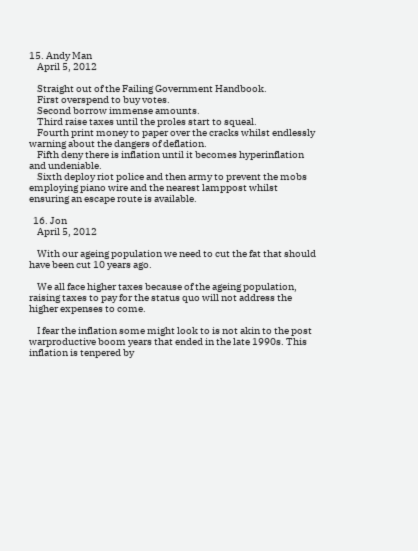15. Andy Man
    April 5, 2012

    Straight out of the Failing Government Handbook.
    First overspend to buy votes.
    Second borrow immense amounts.
    Third raise taxes until the proles start to squeal.
    Fourth print money to paper over the cracks whilst endlessly warning about the dangers of deflation.
    Fifth deny there is inflation until it becomes hyperinflation and undeniable.
    Sixth deploy riot police and then army to prevent the mobs employing piano wire and the nearest lamppost whilst ensuring an escape route is available.

  16. Jon
    April 5, 2012

    With our ageing population we need to cut the fat that should have been cut 10 years ago.

    We all face higher taxes because of the ageing population, raising taxes to pay for the status quo will not address the higher expenses to come.

    I fear the inflation some might look to is not akin to the post warproductive boom years that ended in the late 1990s. This inflation is tenpered by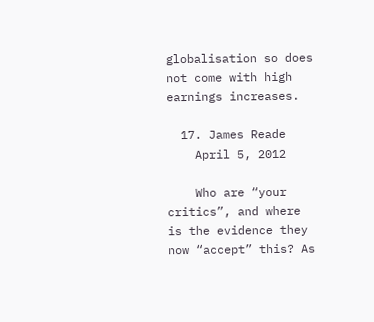globalisation so does not come with high earnings increases.

  17. James Reade
    April 5, 2012

    Who are “your critics”, and where is the evidence they now “accept” this? As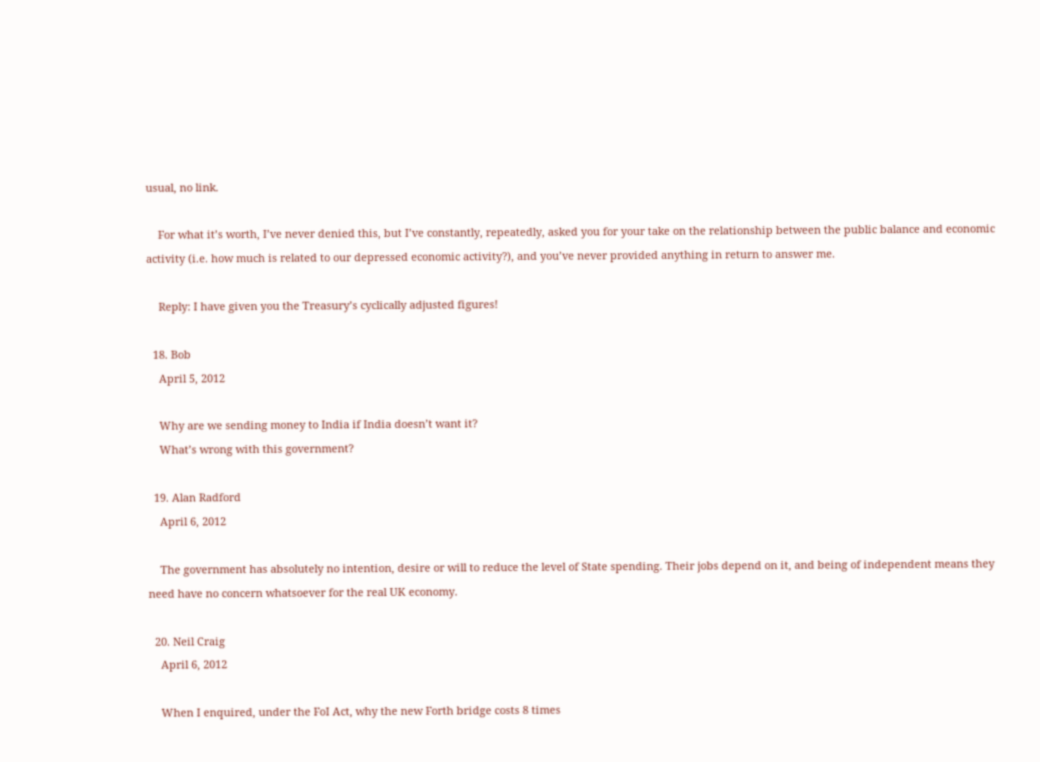usual, no link.

    For what it’s worth, I’ve never denied this, but I’ve constantly, repeatedly, asked you for your take on the relationship between the public balance and economic activity (i.e. how much is related to our depressed economic activity?), and you’ve never provided anything in return to answer me.

    Reply: I have given you the Treasury’s cyclically adjusted figures!

  18. Bob
    April 5, 2012

    Why are we sending money to India if India doesn’t want it?
    What’s wrong with this government?

  19. Alan Radford
    April 6, 2012

    The government has absolutely no intention, desire or will to reduce the level of State spending. Their jobs depend on it, and being of independent means they need have no concern whatsoever for the real UK economy.

  20. Neil Craig
    April 6, 2012

    When I enquired, under the FoI Act, why the new Forth bridge costs 8 times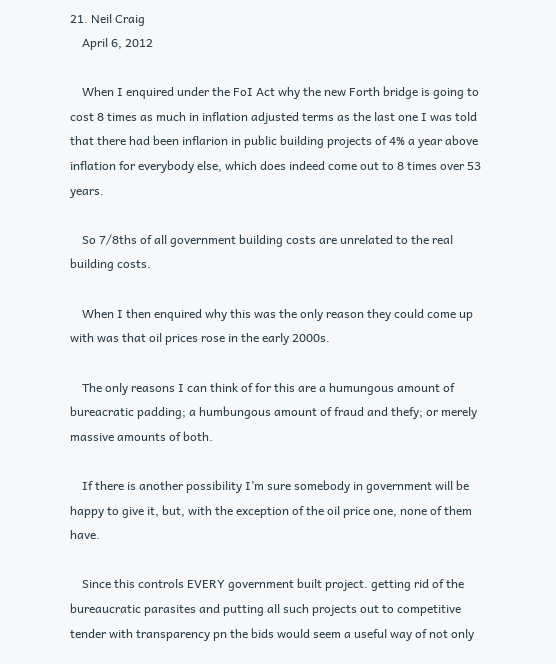21. Neil Craig
    April 6, 2012

    When I enquired under the FoI Act why the new Forth bridge is going to cost 8 times as much in inflation adjusted terms as the last one I was told that there had been inflarion in public building projects of 4% a year above inflation for everybody else, which does indeed come out to 8 times over 53 years.

    So 7/8ths of all government building costs are unrelated to the real building costs.

    When I then enquired why this was the only reason they could come up with was that oil prices rose in the early 2000s.

    The only reasons I can think of for this are a humungous amount of bureacratic padding; a humbungous amount of fraud and thefy; or merely massive amounts of both.

    If there is another possibility I’m sure somebody in government will be happy to give it, but, with the exception of the oil price one, none of them have.

    Since this controls EVERY government built project. getting rid of the bureaucratic parasites and putting all such projects out to competitive tender with transparency pn the bids would seem a useful way of not only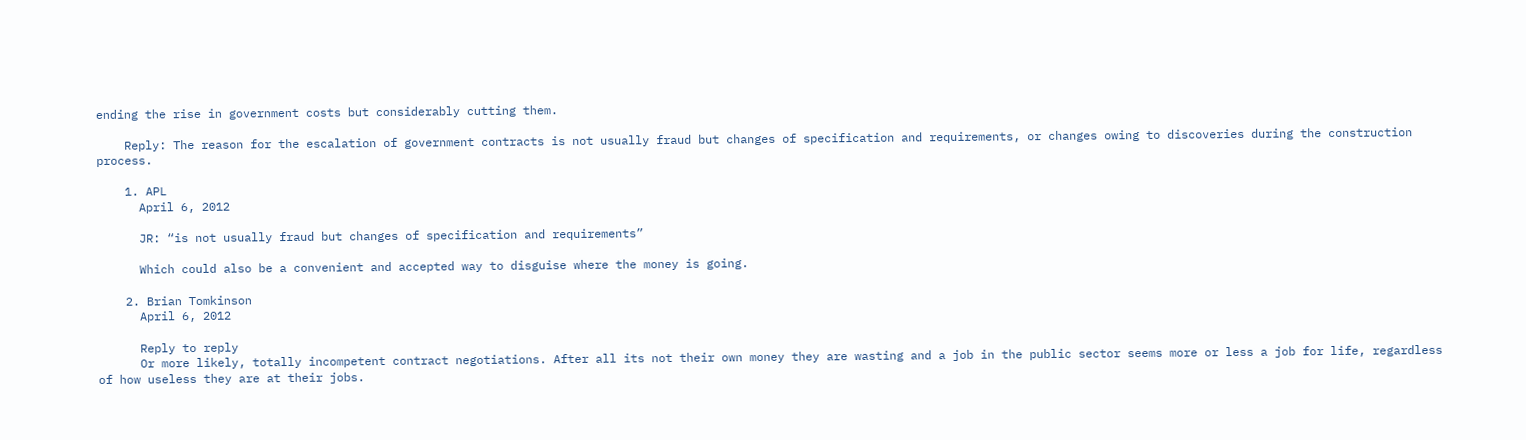ending the rise in government costs but considerably cutting them.

    Reply: The reason for the escalation of government contracts is not usually fraud but changes of specification and requirements, or changes owing to discoveries during the construction process.

    1. APL
      April 6, 2012

      JR: “is not usually fraud but changes of specification and requirements”

      Which could also be a convenient and accepted way to disguise where the money is going.

    2. Brian Tomkinson
      April 6, 2012

      Reply to reply
      Or more likely, totally incompetent contract negotiations. After all its not their own money they are wasting and a job in the public sector seems more or less a job for life, regardless of how useless they are at their jobs.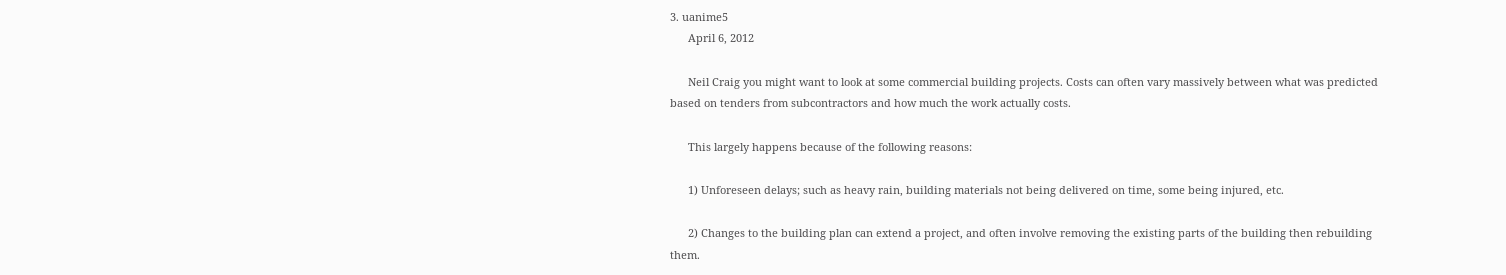3. uanime5
      April 6, 2012

      Neil Craig you might want to look at some commercial building projects. Costs can often vary massively between what was predicted based on tenders from subcontractors and how much the work actually costs.

      This largely happens because of the following reasons:

      1) Unforeseen delays; such as heavy rain, building materials not being delivered on time, some being injured, etc.

      2) Changes to the building plan can extend a project, and often involve removing the existing parts of the building then rebuilding them.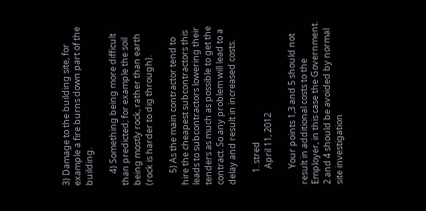3) Damage to the building site, for example a fire burns down part of the building.

      4) Something being more difficult than predicted; for example the soil being mostly rock, rather than earth (rock is harder to dig through).

      5) As the main contractor tend to hire the cheapest subcontractors this leads to subcontractors lowering their tenders as much as possible to get the contract. So any problem will lead to a delay and result in increased costs.

      1. stred
        April 11, 2012

        Your points 1,3 and 5 should not result in additional costs to the Employer, in this case the Government. 2 and 4 should be avoided by normal site investigation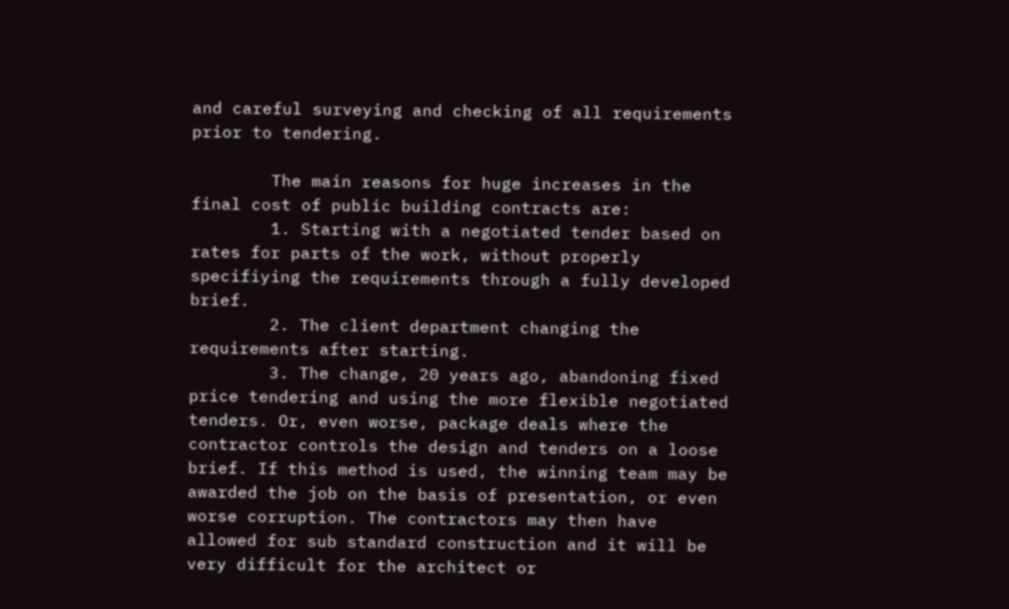and careful surveying and checking of all requirements prior to tendering.

        The main reasons for huge increases in the final cost of public building contracts are:
        1. Starting with a negotiated tender based on rates for parts of the work, without properly specifiying the requirements through a fully developed brief.
        2. The client department changing the requirements after starting.
        3. The change, 20 years ago, abandoning fixed price tendering and using the more flexible negotiated tenders. Or, even worse, package deals where the contractor controls the design and tenders on a loose brief. If this method is used, the winning team may be awarded the job on the basis of presentation, or even worse corruption. The contractors may then have allowed for sub standard construction and it will be very difficult for the architect or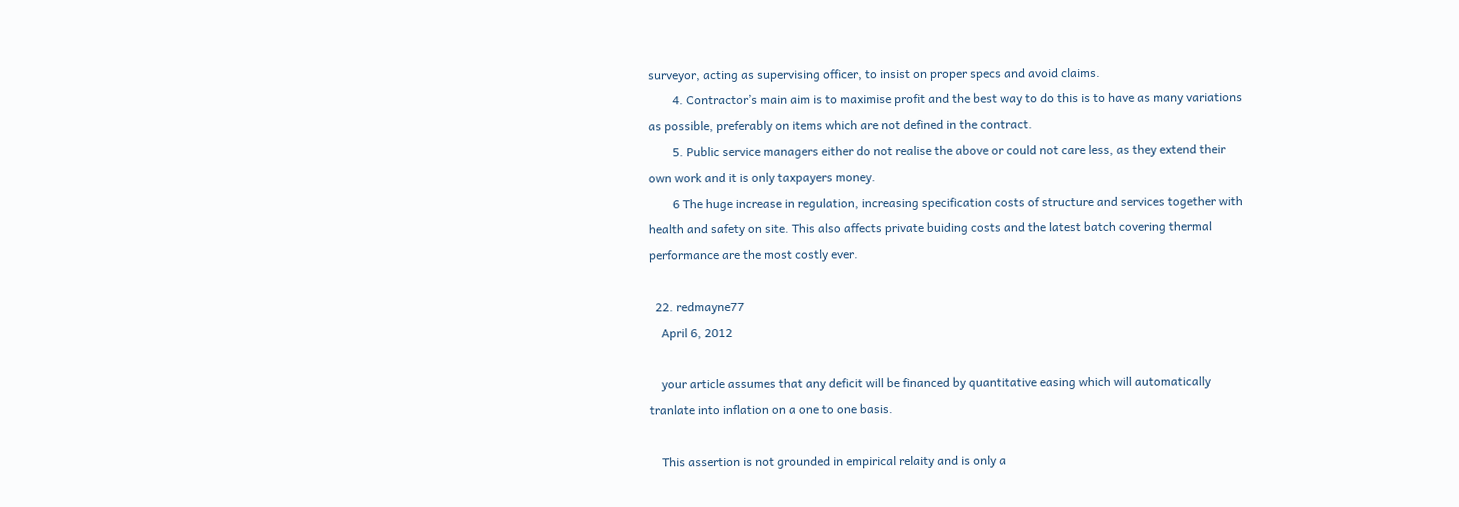surveyor, acting as supervising officer, to insist on proper specs and avoid claims.
        4. Contractor’s main aim is to maximise profit and the best way to do this is to have as many variations as possible, preferably on items which are not defined in the contract.
        5. Public service managers either do not realise the above or could not care less, as they extend their own work and it is only taxpayers money.
        6 The huge increase in regulation, increasing specification costs of structure and services together with health and safety on site. This also affects private buiding costs and the latest batch covering thermal performance are the most costly ever.

  22. redmayne77
    April 6, 2012

    your article assumes that any deficit will be financed by quantitative easing which will automatically tranlate into inflation on a one to one basis.

    This assertion is not grounded in empirical relaity and is only a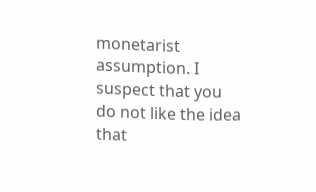monetarist assumption. I suspect that you do not like the idea that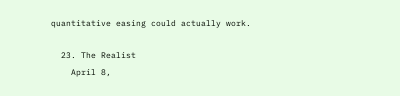quantitative easing could actually work.

  23. The Realist
    April 8,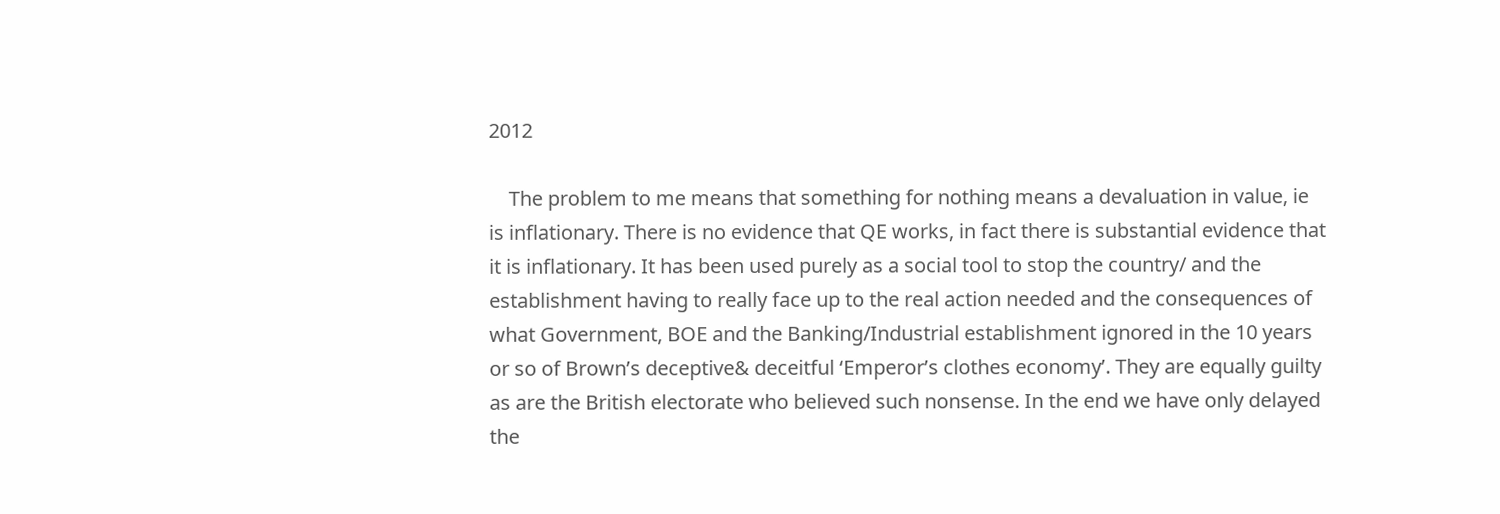2012

    The problem to me means that something for nothing means a devaluation in value, ie is inflationary. There is no evidence that QE works, in fact there is substantial evidence that it is inflationary. It has been used purely as a social tool to stop the country/ and the establishment having to really face up to the real action needed and the consequences of what Government, BOE and the Banking/Industrial establishment ignored in the 10 years or so of Brown’s deceptive& deceitful ‘Emperor’s clothes economy’. They are equally guilty as are the British electorate who believed such nonsense. In the end we have only delayed the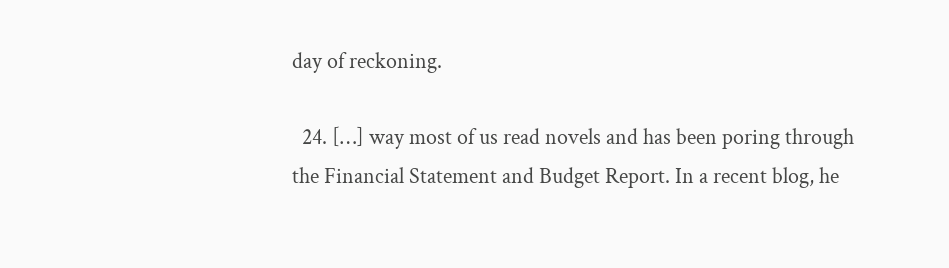day of reckoning.

  24. […] way most of us read novels and has been poring through the Financial Statement and Budget Report. In a recent blog, he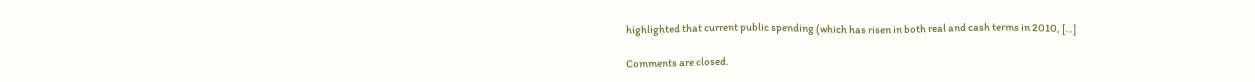highlighted that current public spending (which has risen in both real and cash terms in 2010, […]

Comments are closed.